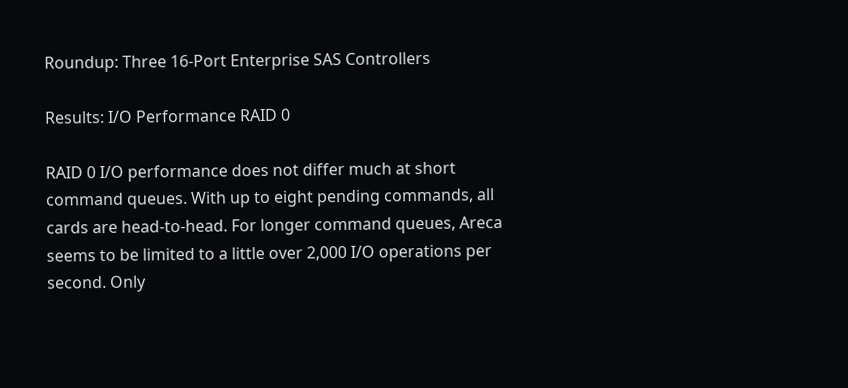Roundup: Three 16-Port Enterprise SAS Controllers

Results: I/O Performance RAID 0

RAID 0 I/O performance does not differ much at short command queues. With up to eight pending commands, all cards are head-to-head. For longer command queues, Areca seems to be limited to a little over 2,000 I/O operations per second. Only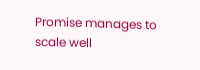Promise manages to scale well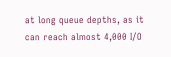at long queue depths, as it can reach almost 4,000 I/O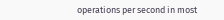operations per second in most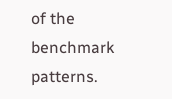of the benchmark patterns.